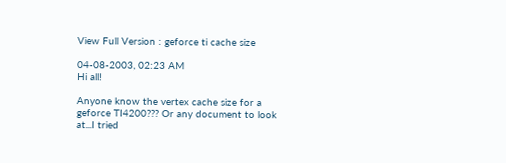View Full Version : geforce ti cache size

04-08-2003, 02:23 AM
Hi all!

Anyone know the vertex cache size for a geforce TI4200??? Or any document to look at...I tried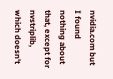nvidia.com but I found nothing about that, except for nvstriplib, which doesn't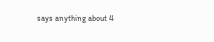says anything about 4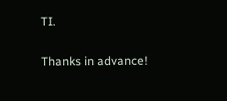TI.

Thanks in advance!